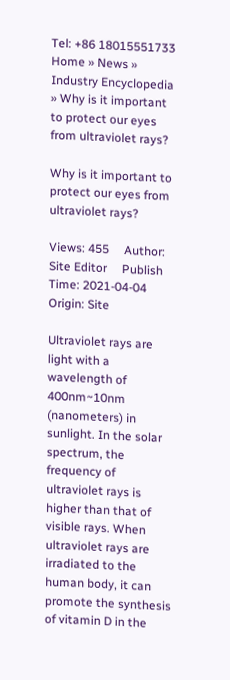Tel: +86 18015551733
Home » News » Industry Encyclopedia » Why is it important to protect our eyes from ultraviolet rays?

Why is it important to protect our eyes from ultraviolet rays?

Views: 455     Author: Site Editor     Publish Time: 2021-04-04      Origin: Site

Ultraviolet rays are light with a wavelength of 400nm~10nm (nanometers) in sunlight. In the solar spectrum, the frequency of ultraviolet rays is higher than that of visible rays. When ultraviolet rays are irradiated to the human body, it can promote the synthesis of vitamin D in the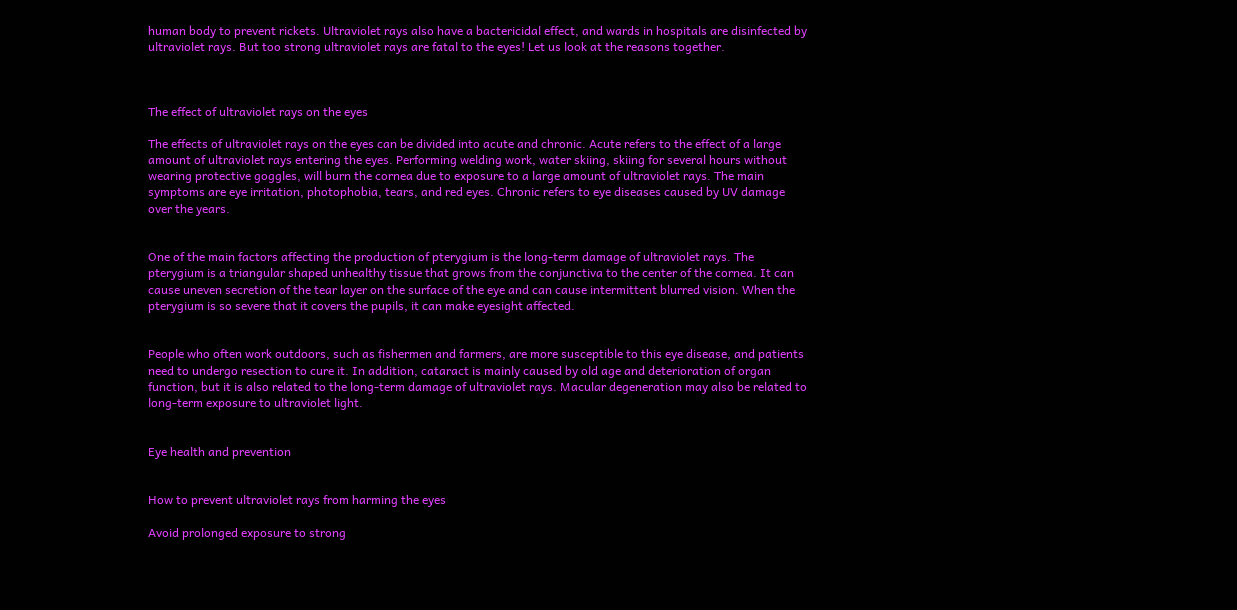human body to prevent rickets. Ultraviolet rays also have a bactericidal effect, and wards in hospitals are disinfected by ultraviolet rays. But too strong ultraviolet rays are fatal to the eyes! Let us look at the reasons together.



The effect of ultraviolet rays on the eyes

The effects of ultraviolet rays on the eyes can be divided into acute and chronic. Acute refers to the effect of a large amount of ultraviolet rays entering the eyes. Performing welding work, water skiing, skiing for several hours without wearing protective goggles, will burn the cornea due to exposure to a large amount of ultraviolet rays. The main symptoms are eye irritation, photophobia, tears, and red eyes. Chronic refers to eye diseases caused by UV damage over the years.


One of the main factors affecting the production of pterygium is the long-term damage of ultraviolet rays. The pterygium is a triangular shaped unhealthy tissue that grows from the conjunctiva to the center of the cornea. It can cause uneven secretion of the tear layer on the surface of the eye and can cause intermittent blurred vision. When the pterygium is so severe that it covers the pupils, it can make eyesight affected.


People who often work outdoors, such as fishermen and farmers, are more susceptible to this eye disease, and patients need to undergo resection to cure it. In addition, cataract is mainly caused by old age and deterioration of organ function, but it is also related to the long-term damage of ultraviolet rays. Macular degeneration may also be related to long-term exposure to ultraviolet light.


Eye health and prevention


How to prevent ultraviolet rays from harming the eyes

Avoid prolonged exposure to strong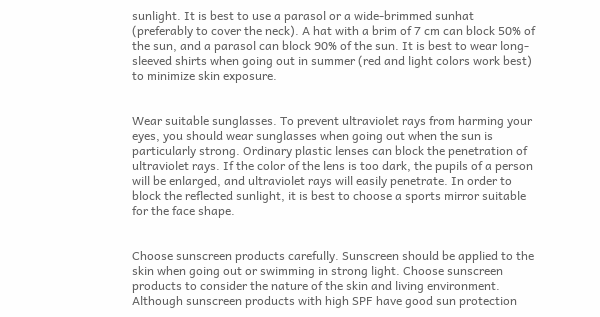sunlight. It is best to use a parasol or a wide-brimmed sunhat (preferably to cover the neck). A hat with a brim of 7 cm can block 50% of the sun, and a parasol can block 90% of the sun. It is best to wear long-sleeved shirts when going out in summer (red and light colors work best) to minimize skin exposure.


Wear suitable sunglasses. To prevent ultraviolet rays from harming your eyes, you should wear sunglasses when going out when the sun is particularly strong. Ordinary plastic lenses can block the penetration of ultraviolet rays. If the color of the lens is too dark, the pupils of a person will be enlarged, and ultraviolet rays will easily penetrate. In order to block the reflected sunlight, it is best to choose a sports mirror suitable for the face shape.


Choose sunscreen products carefully. Sunscreen should be applied to the skin when going out or swimming in strong light. Choose sunscreen products to consider the nature of the skin and living environment. Although sunscreen products with high SPF have good sun protection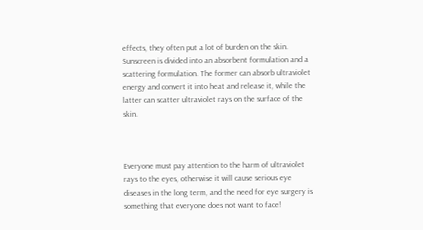effects, they often put a lot of burden on the skin. Sunscreen is divided into an absorbent formulation and a scattering formulation. The former can absorb ultraviolet energy and convert it into heat and release it, while the latter can scatter ultraviolet rays on the surface of the skin.



Everyone must pay attention to the harm of ultraviolet rays to the eyes, otherwise it will cause serious eye diseases in the long term, and the need for eye surgery is something that everyone does not want to face!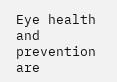Eye health and prevention are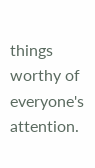things worthy of everyone's attention.